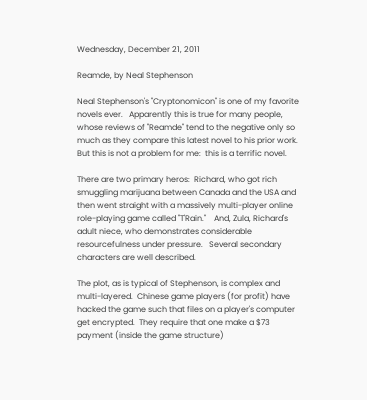Wednesday, December 21, 2011

Reamde, by Neal Stephenson

Neal Stephenson's "Cryptonomicon" is one of my favorite novels ever.   Apparently this is true for many people, whose reviews of "Reamde" tend to the negative only so much as they compare this latest novel to his prior work.    But this is not a problem for me:  this is a terrific novel.

There are two primary heros:  Richard, who got rich smuggling marijuana between Canada and the USA and then went straight with a massively multi-player online role-playing game called "T'Rain."    And, Zula, Richard's adult niece, who demonstrates considerable resourcefulness under pressure.   Several secondary characters are well described.

The plot, as is typical of Stephenson, is complex and multi-layered.  Chinese game players (for profit) have hacked the game such that files on a player's computer get encrypted.  They require that one make a $73 payment (inside the game structure)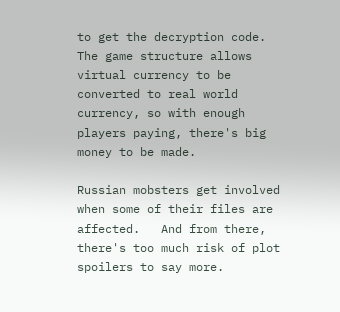to get the decryption code.   The game structure allows virtual currency to be converted to real world currency, so with enough players paying, there's big money to be made.

Russian mobsters get involved when some of their files are affected.   And from there, there's too much risk of plot spoilers to say more.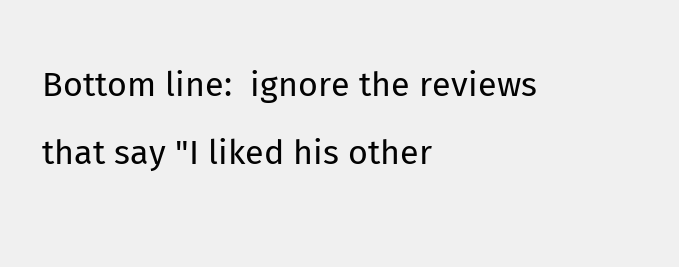Bottom line:  ignore the reviews that say "I liked his other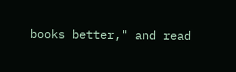books better," and read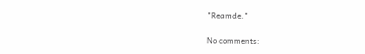"Reamde."

No comments: